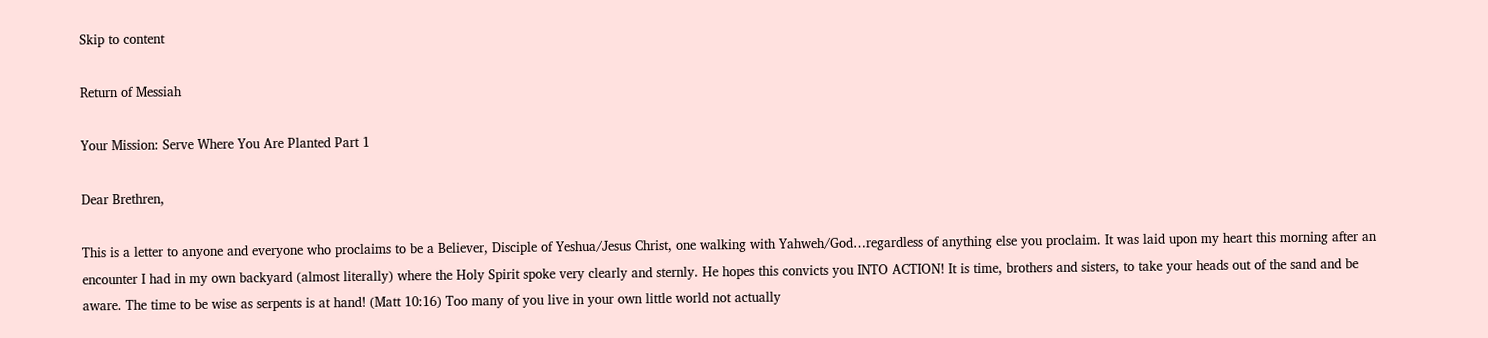Skip to content

Return of Messiah

Your Mission: Serve Where You Are Planted Part 1

Dear Brethren,

This is a letter to anyone and everyone who proclaims to be a Believer, Disciple of Yeshua/Jesus Christ, one walking with Yahweh/God…regardless of anything else you proclaim. It was laid upon my heart this morning after an encounter I had in my own backyard (almost literally) where the Holy Spirit spoke very clearly and sternly. He hopes this convicts you INTO ACTION! It is time, brothers and sisters, to take your heads out of the sand and be aware. The time to be wise as serpents is at hand! (Matt 10:16) Too many of you live in your own little world not actually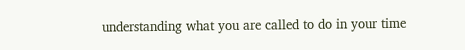understanding what you are called to do in your time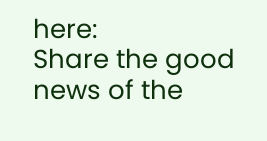here:
Share the good news of the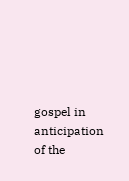gospel in anticipation of the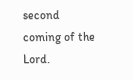second coming of the Lord.